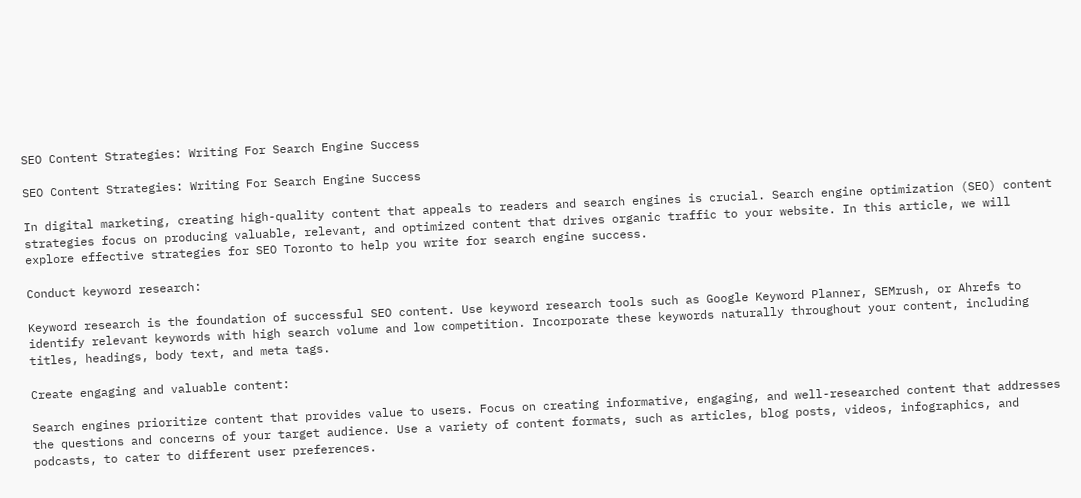SEO Content Strategies: Writing For Search Engine Success

SEO Content Strategies: Writing For Search Engine Success

In digital marketing, creating high-quality content that appeals to readers and search engines is crucial. Search engine optimization (SEO) content strategies focus on producing valuable, relevant, and optimized content that drives organic traffic to your website. In this article, we will explore effective strategies for SEO Toronto to help you write for search engine success.

Conduct keyword research:

Keyword research is the foundation of successful SEO content. Use keyword research tools such as Google Keyword Planner, SEMrush, or Ahrefs to identify relevant keywords with high search volume and low competition. Incorporate these keywords naturally throughout your content, including titles, headings, body text, and meta tags.

Create engaging and valuable content:

Search engines prioritize content that provides value to users. Focus on creating informative, engaging, and well-researched content that addresses the questions and concerns of your target audience. Use a variety of content formats, such as articles, blog posts, videos, infographics, and podcasts, to cater to different user preferences.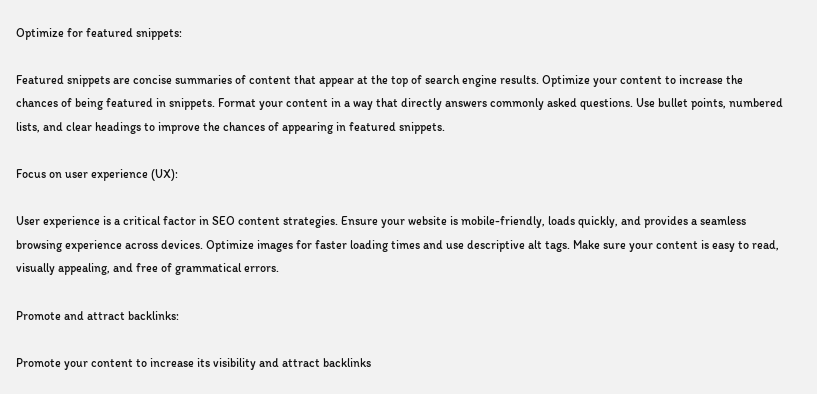Optimize for featured snippets:

Featured snippets are concise summaries of content that appear at the top of search engine results. Optimize your content to increase the chances of being featured in snippets. Format your content in a way that directly answers commonly asked questions. Use bullet points, numbered lists, and clear headings to improve the chances of appearing in featured snippets.

Focus on user experience (UX):

User experience is a critical factor in SEO content strategies. Ensure your website is mobile-friendly, loads quickly, and provides a seamless browsing experience across devices. Optimize images for faster loading times and use descriptive alt tags. Make sure your content is easy to read, visually appealing, and free of grammatical errors.

Promote and attract backlinks:

Promote your content to increase its visibility and attract backlinks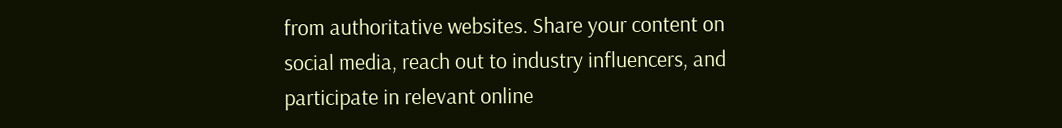from authoritative websites. Share your content on social media, reach out to industry influencers, and participate in relevant online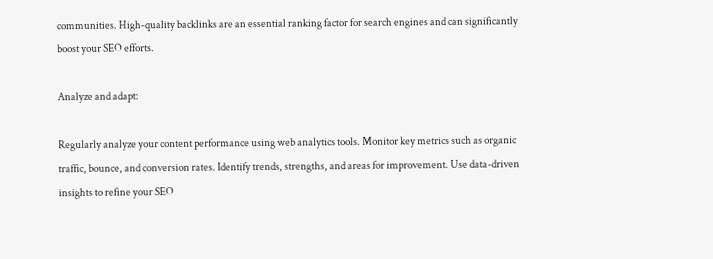communities. High-quality backlinks are an essential ranking factor for search engines and can significantly boost your SEO efforts.

Analyze and adapt:

Regularly analyze your content performance using web analytics tools. Monitor key metrics such as organic traffic, bounce, and conversion rates. Identify trends, strengths, and areas for improvement. Use data-driven insights to refine your SEO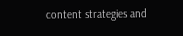content strategies and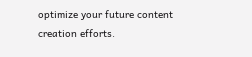optimize your future content creation efforts.